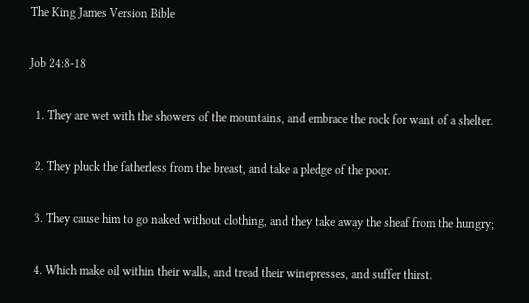The King James Version Bible

Job 24:8-18

  1. They are wet with the showers of the mountains, and embrace the rock for want of a shelter.

  2. They pluck the fatherless from the breast, and take a pledge of the poor.

  3. They cause him to go naked without clothing, and they take away the sheaf from the hungry;

  4. Which make oil within their walls, and tread their winepresses, and suffer thirst.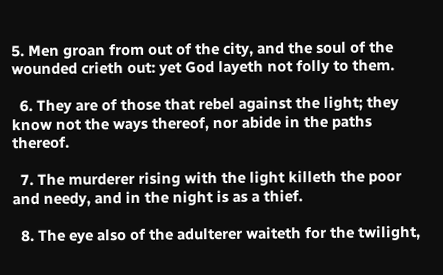5. Men groan from out of the city, and the soul of the wounded crieth out: yet God layeth not folly to them.

  6. They are of those that rebel against the light; they know not the ways thereof, nor abide in the paths thereof.

  7. The murderer rising with the light killeth the poor and needy, and in the night is as a thief.

  8. The eye also of the adulterer waiteth for the twilight,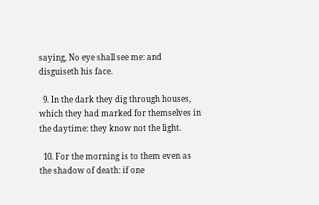saying, No eye shall see me: and disguiseth his face.

  9. In the dark they dig through houses, which they had marked for themselves in the daytime: they know not the light.

  10. For the morning is to them even as the shadow of death: if one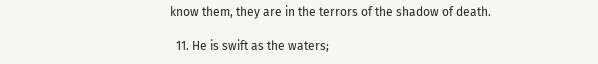know them, they are in the terrors of the shadow of death.

  11. He is swift as the waters;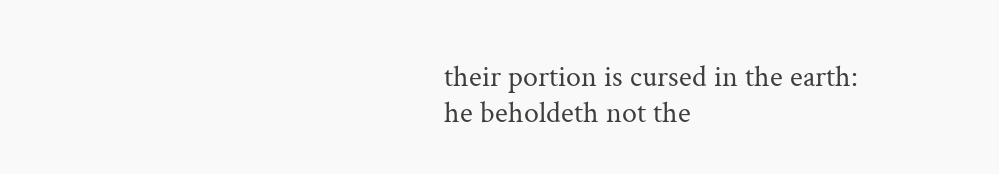their portion is cursed in the earth: he beholdeth not the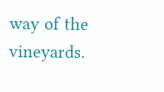way of the vineyards.